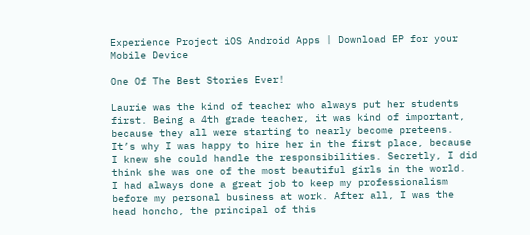Experience Project iOS Android Apps | Download EP for your Mobile Device

One Of The Best Stories Ever!

Laurie was the kind of teacher who always put her students first. Being a 4th grade teacher, it was kind of important, because they all were starting to nearly become preteens. It’s why I was happy to hire her in the first place, because I knew she could handle the responsibilities. Secretly, I did think she was one of the most beautiful girls in the world.
I had always done a great job to keep my professionalism before my personal business at work. After all, I was the head honcho, the principal of this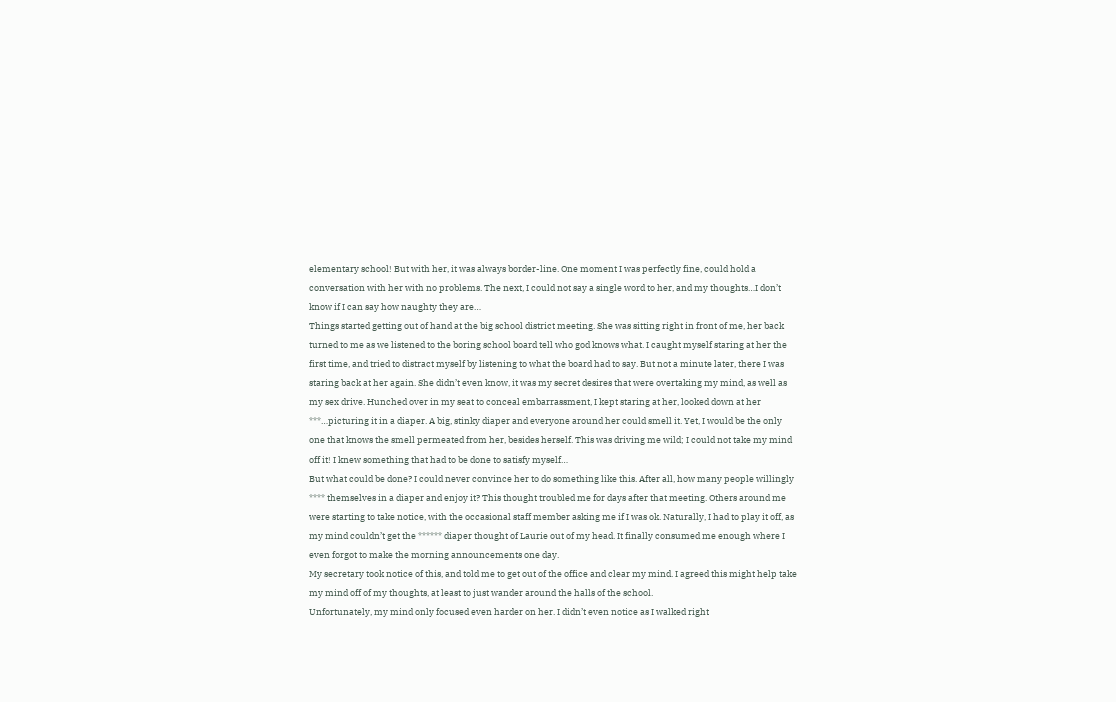elementary school! But with her, it was always border-line. One moment I was perfectly fine, could hold a conversation with her with no problems. The next, I could not say a single word to her, and my thoughts…I don’t know if I can say how naughty they are…
Things started getting out of hand at the big school district meeting. She was sitting right in front of me, her back turned to me as we listened to the boring school board tell who god knows what. I caught myself staring at her the first time, and tried to distract myself by listening to what the board had to say. But not a minute later, there I was staring back at her again. She didn’t even know, it was my secret desires that were overtaking my mind, as well as my sex drive. Hunched over in my seat to conceal embarrassment, I kept staring at her, looked down at her ***…picturing it in a diaper. A big, stinky diaper and everyone around her could smell it. Yet, I would be the only one that knows the smell permeated from her, besides herself. This was driving me wild; I could not take my mind off it! I knew something that had to be done to satisfy myself…
But what could be done? I could never convince her to do something like this. After all, how many people willingly **** themselves in a diaper and enjoy it? This thought troubled me for days after that meeting. Others around me were starting to take notice, with the occasional staff member asking me if I was ok. Naturally, I had to play it off, as my mind couldn’t get the ****** diaper thought of Laurie out of my head. It finally consumed me enough where I even forgot to make the morning announcements one day.
My secretary took notice of this, and told me to get out of the office and clear my mind. I agreed this might help take my mind off of my thoughts, at least to just wander around the halls of the school.
Unfortunately, my mind only focused even harder on her. I didn’t even notice as I walked right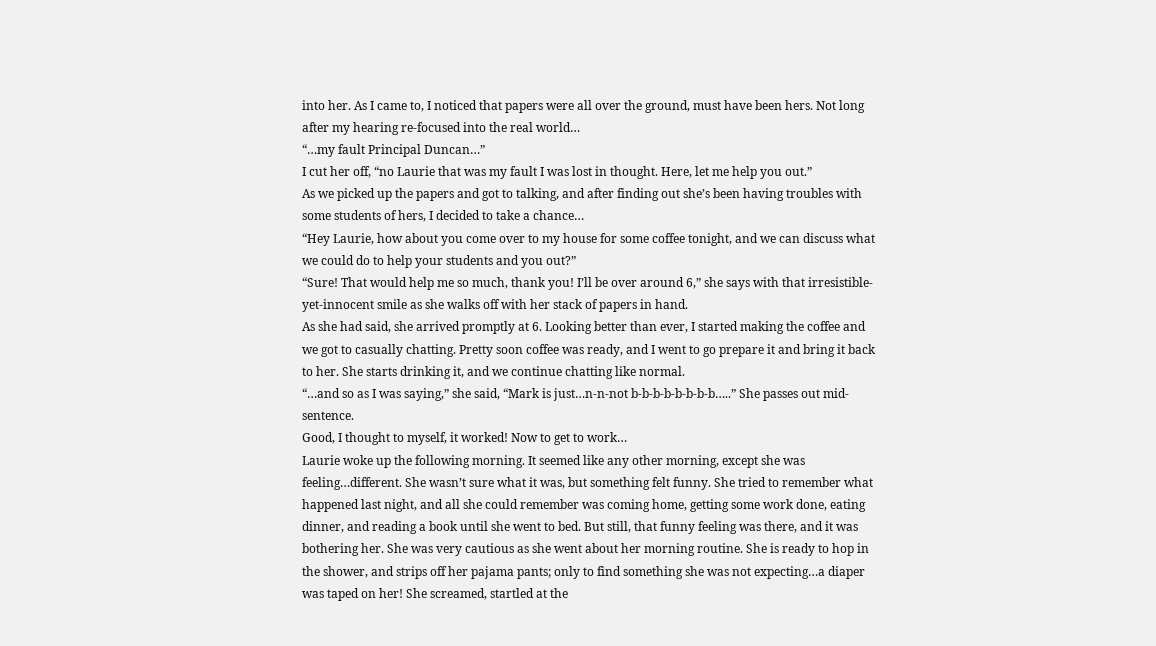into her. As I came to, I noticed that papers were all over the ground, must have been hers. Not long after my hearing re-focused into the real world…
“…my fault Principal Duncan…”
I cut her off, “no Laurie that was my fault I was lost in thought. Here, let me help you out.”
As we picked up the papers and got to talking, and after finding out she’s been having troubles with some students of hers, I decided to take a chance…
“Hey Laurie, how about you come over to my house for some coffee tonight, and we can discuss what we could do to help your students and you out?”
“Sure! That would help me so much, thank you! I’ll be over around 6,” she says with that irresistible-yet-innocent smile as she walks off with her stack of papers in hand.
As she had said, she arrived promptly at 6. Looking better than ever, I started making the coffee and we got to casually chatting. Pretty soon coffee was ready, and I went to go prepare it and bring it back to her. She starts drinking it, and we continue chatting like normal.
“…and so as I was saying,” she said, “Mark is just…n-n-not b-b-b-b-b-b-b-b…..” She passes out mid-sentence.
Good, I thought to myself, it worked! Now to get to work…
Laurie woke up the following morning. It seemed like any other morning, except she was feeling…different. She wasn’t sure what it was, but something felt funny. She tried to remember what happened last night, and all she could remember was coming home, getting some work done, eating dinner, and reading a book until she went to bed. But still, that funny feeling was there, and it was bothering her. She was very cautious as she went about her morning routine. She is ready to hop in the shower, and strips off her pajama pants; only to find something she was not expecting…a diaper was taped on her! She screamed, startled at the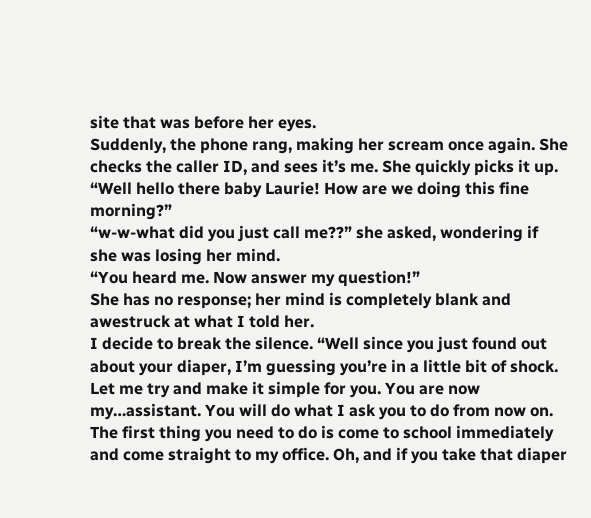site that was before her eyes.
Suddenly, the phone rang, making her scream once again. She checks the caller ID, and sees it’s me. She quickly picks it up.
“Well hello there baby Laurie! How are we doing this fine morning?”
“w-w-what did you just call me??” she asked, wondering if she was losing her mind.
“You heard me. Now answer my question!”
She has no response; her mind is completely blank and awestruck at what I told her.
I decide to break the silence. “Well since you just found out about your diaper, I’m guessing you’re in a little bit of shock. Let me try and make it simple for you. You are now my…assistant. You will do what I ask you to do from now on. The first thing you need to do is come to school immediately and come straight to my office. Oh, and if you take that diaper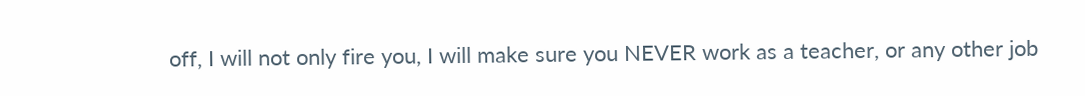off, I will not only fire you, I will make sure you NEVER work as a teacher, or any other job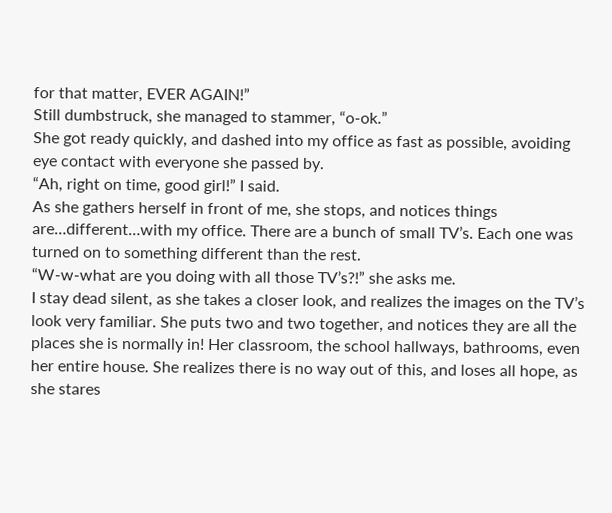for that matter, EVER AGAIN!”
Still dumbstruck, she managed to stammer, “o-ok.”
She got ready quickly, and dashed into my office as fast as possible, avoiding eye contact with everyone she passed by.
“Ah, right on time, good girl!” I said.
As she gathers herself in front of me, she stops, and notices things are…different…with my office. There are a bunch of small TV’s. Each one was turned on to something different than the rest.
“W-w-what are you doing with all those TV’s?!” she asks me.
I stay dead silent, as she takes a closer look, and realizes the images on the TV’s look very familiar. She puts two and two together, and notices they are all the places she is normally in! Her classroom, the school hallways, bathrooms, even her entire house. She realizes there is no way out of this, and loses all hope, as she stares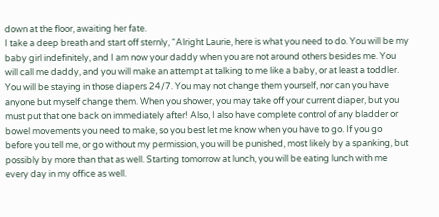down at the floor, awaiting her fate.
I take a deep breath and start off sternly, “Alright Laurie, here is what you need to do. You will be my baby girl indefinitely, and I am now your daddy when you are not around others besides me. You will call me daddy, and you will make an attempt at talking to me like a baby, or at least a toddler. You will be staying in those diapers 24/7. You may not change them yourself, nor can you have anyone but myself change them. When you shower, you may take off your current diaper, but you must put that one back on immediately after! Also, I also have complete control of any bladder or bowel movements you need to make, so you best let me know when you have to go. If you go before you tell me, or go without my permission, you will be punished, most likely by a spanking, but possibly by more than that as well. Starting tomorrow at lunch, you will be eating lunch with me every day in my office as well.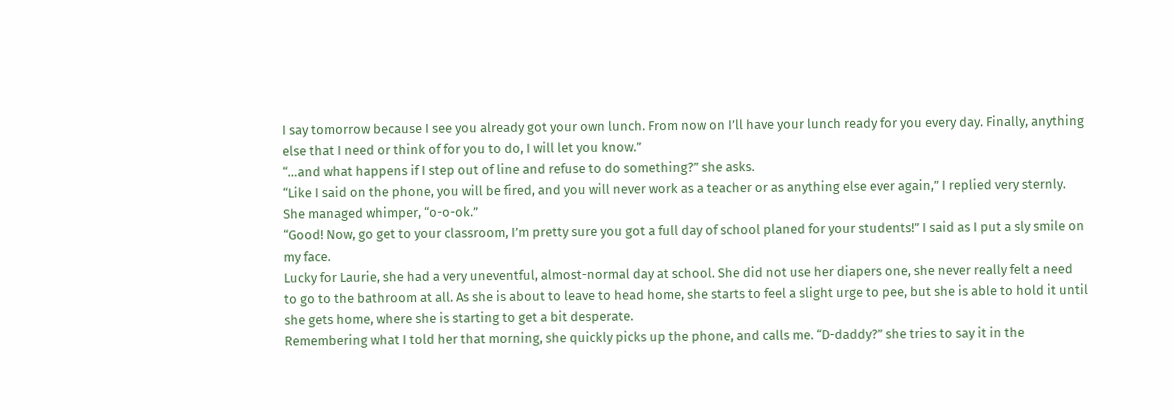I say tomorrow because I see you already got your own lunch. From now on I’ll have your lunch ready for you every day. Finally, anything else that I need or think of for you to do, I will let you know.”
“…and what happens if I step out of line and refuse to do something?” she asks.
“Like I said on the phone, you will be fired, and you will never work as a teacher or as anything else ever again,” I replied very sternly.
She managed whimper, “o-o-ok.”
“Good! Now, go get to your classroom, I’m pretty sure you got a full day of school planed for your students!” I said as I put a sly smile on my face.
Lucky for Laurie, she had a very uneventful, almost-normal day at school. She did not use her diapers one, she never really felt a need to go to the bathroom at all. As she is about to leave to head home, she starts to feel a slight urge to pee, but she is able to hold it until she gets home, where she is starting to get a bit desperate.
Remembering what I told her that morning, she quickly picks up the phone, and calls me. “D-daddy?” she tries to say it in the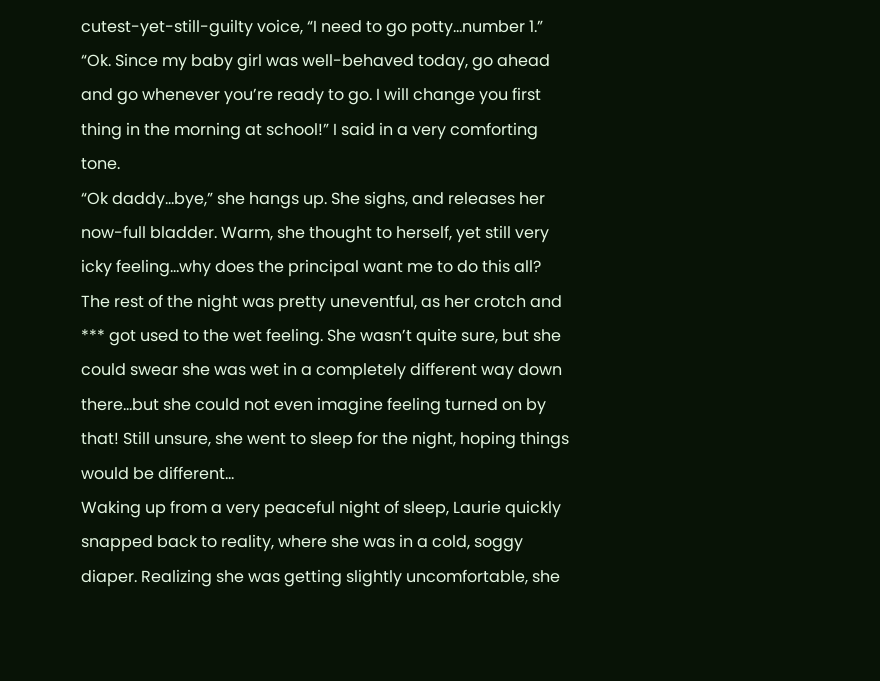cutest-yet-still-guilty voice, “I need to go potty…number 1.”
“Ok. Since my baby girl was well-behaved today, go ahead and go whenever you’re ready to go. I will change you first thing in the morning at school!” I said in a very comforting tone.
“Ok daddy…bye,” she hangs up. She sighs, and releases her now-full bladder. Warm, she thought to herself, yet still very icky feeling…why does the principal want me to do this all?
The rest of the night was pretty uneventful, as her crotch and *** got used to the wet feeling. She wasn’t quite sure, but she could swear she was wet in a completely different way down there…but she could not even imagine feeling turned on by that! Still unsure, she went to sleep for the night, hoping things would be different…
Waking up from a very peaceful night of sleep, Laurie quickly snapped back to reality, where she was in a cold, soggy diaper. Realizing she was getting slightly uncomfortable, she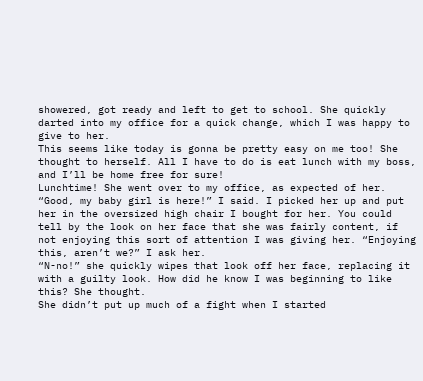showered, got ready and left to get to school. She quickly darted into my office for a quick change, which I was happy to give to her.
This seems like today is gonna be pretty easy on me too! She thought to herself. All I have to do is eat lunch with my boss, and I’ll be home free for sure!
Lunchtime! She went over to my office, as expected of her. “Good, my baby girl is here!” I said. I picked her up and put her in the oversized high chair I bought for her. You could tell by the look on her face that she was fairly content, if not enjoying this sort of attention I was giving her. “Enjoying this, aren’t we?” I ask her.
“N-no!” she quickly wipes that look off her face, replacing it with a guilty look. How did he know I was beginning to like this? She thought.
She didn’t put up much of a fight when I started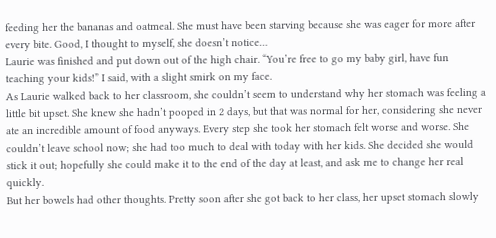feeding her the bananas and oatmeal. She must have been starving because she was eager for more after every bite. Good, I thought to myself, she doesn’t notice…
Laurie was finished and put down out of the high chair. “You’re free to go my baby girl, have fun teaching your kids!” I said, with a slight smirk on my face.
As Laurie walked back to her classroom, she couldn’t seem to understand why her stomach was feeling a little bit upset. She knew she hadn’t pooped in 2 days, but that was normal for her, considering she never ate an incredible amount of food anyways. Every step she took her stomach felt worse and worse. She couldn’t leave school now; she had too much to deal with today with her kids. She decided she would stick it out; hopefully she could make it to the end of the day at least, and ask me to change her real quickly.
But her bowels had other thoughts. Pretty soon after she got back to her class, her upset stomach slowly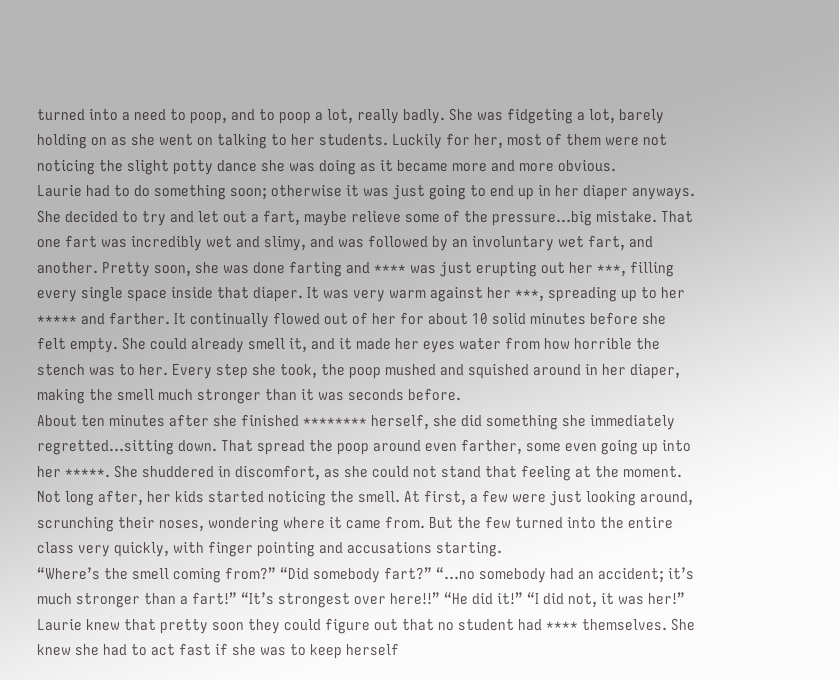turned into a need to poop, and to poop a lot, really badly. She was fidgeting a lot, barely holding on as she went on talking to her students. Luckily for her, most of them were not noticing the slight potty dance she was doing as it became more and more obvious.
Laurie had to do something soon; otherwise it was just going to end up in her diaper anyways. She decided to try and let out a fart, maybe relieve some of the pressure…big mistake. That one fart was incredibly wet and slimy, and was followed by an involuntary wet fart, and another. Pretty soon, she was done farting and **** was just erupting out her ***, filling every single space inside that diaper. It was very warm against her ***, spreading up to her ***** and farther. It continually flowed out of her for about 10 solid minutes before she felt empty. She could already smell it, and it made her eyes water from how horrible the stench was to her. Every step she took, the poop mushed and squished around in her diaper, making the smell much stronger than it was seconds before.
About ten minutes after she finished ******** herself, she did something she immediately regretted…sitting down. That spread the poop around even farther, some even going up into her *****. She shuddered in discomfort, as she could not stand that feeling at the moment.
Not long after, her kids started noticing the smell. At first, a few were just looking around, scrunching their noses, wondering where it came from. But the few turned into the entire class very quickly, with finger pointing and accusations starting.
“Where’s the smell coming from?” “Did somebody fart?” “…no somebody had an accident; it’s much stronger than a fart!” “It’s strongest over here!!” “He did it!” “I did not, it was her!”
Laurie knew that pretty soon they could figure out that no student had **** themselves. She knew she had to act fast if she was to keep herself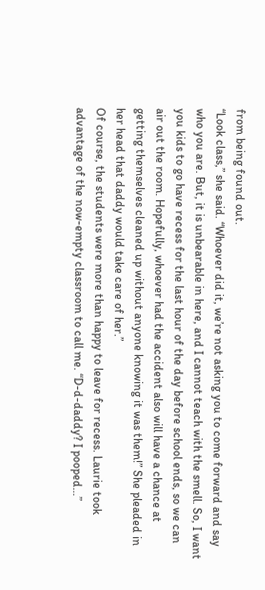from being found out.
“Look class,” she said. “Whoever did it, we’re not asking you to come forward and say who you are. But, it is unbearable in here, and I cannot teach with the smell. So, I want you kids to go have recess for the last hour of the day before school ends, so we can air out the room. Hopefully, whoever had the accident also will have a chance at getting themselves cleaned up without anyone knowing it was them!” She pleaded in her head that daddy would take care of her.”
Of course, the students were more than happy to leave for recess. Laurie took advantage of the now-empty classroom to call me. “D-d-daddy? I pooped…”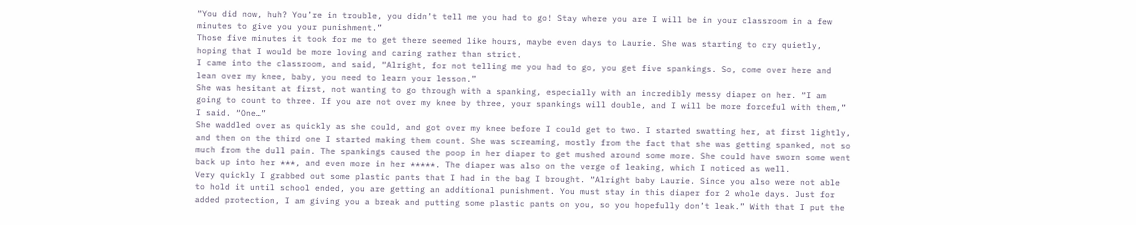“You did now, huh? You’re in trouble, you didn’t tell me you had to go! Stay where you are I will be in your classroom in a few minutes to give you your punishment.”
Those five minutes it took for me to get there seemed like hours, maybe even days to Laurie. She was starting to cry quietly, hoping that I would be more loving and caring rather than strict.
I came into the classroom, and said, “Alright, for not telling me you had to go, you get five spankings. So, come over here and lean over my knee, baby, you need to learn your lesson.”
She was hesitant at first, not wanting to go through with a spanking, especially with an incredibly messy diaper on her. “I am going to count to three. If you are not over my knee by three, your spankings will double, and I will be more forceful with them,” I said. “One…”
She waddled over as quickly as she could, and got over my knee before I could get to two. I started swatting her, at first lightly, and then on the third one I started making them count. She was screaming, mostly from the fact that she was getting spanked, not so much from the dull pain. The spankings caused the poop in her diaper to get mushed around some more. She could have sworn some went back up into her ***, and even more in her *****. The diaper was also on the verge of leaking, which I noticed as well.
Very quickly I grabbed out some plastic pants that I had in the bag I brought. “Alright baby Laurie. Since you also were not able to hold it until school ended, you are getting an additional punishment. You must stay in this diaper for 2 whole days. Just for added protection, I am giving you a break and putting some plastic pants on you, so you hopefully don’t leak.” With that I put the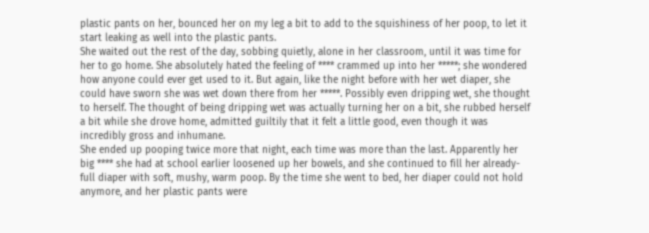plastic pants on her, bounced her on my leg a bit to add to the squishiness of her poop, to let it start leaking as well into the plastic pants.
She waited out the rest of the day, sobbing quietly, alone in her classroom, until it was time for her to go home. She absolutely hated the feeling of **** crammed up into her *****; she wondered how anyone could ever get used to it. But again, like the night before with her wet diaper, she could have sworn she was wet down there from her *****. Possibly even dripping wet, she thought to herself. The thought of being dripping wet was actually turning her on a bit, she rubbed herself a bit while she drove home, admitted guiltily that it felt a little good, even though it was incredibly gross and inhumane.
She ended up pooping twice more that night, each time was more than the last. Apparently her big **** she had at school earlier loosened up her bowels, and she continued to fill her already-full diaper with soft, mushy, warm poop. By the time she went to bed, her diaper could not hold anymore, and her plastic pants were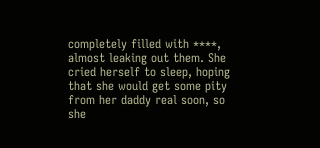completely filled with ****, almost leaking out them. She cried herself to sleep, hoping that she would get some pity from her daddy real soon, so she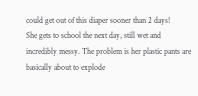could get out of this diaper sooner than 2 days!
She gets to school the next day, still wet and incredibly messy. The problem is her plastic pants are basically about to explode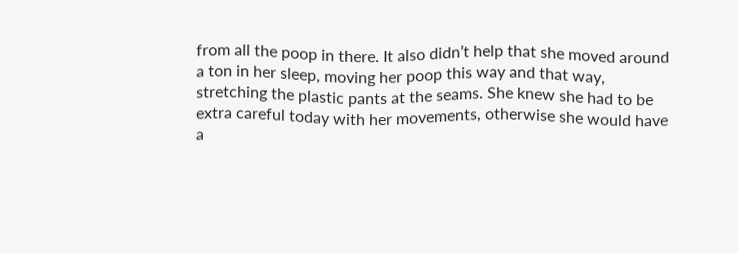from all the poop in there. It also didn’t help that she moved around a ton in her sleep, moving her poop this way and that way, stretching the plastic pants at the seams. She knew she had to be extra careful today with her movements, otherwise she would have a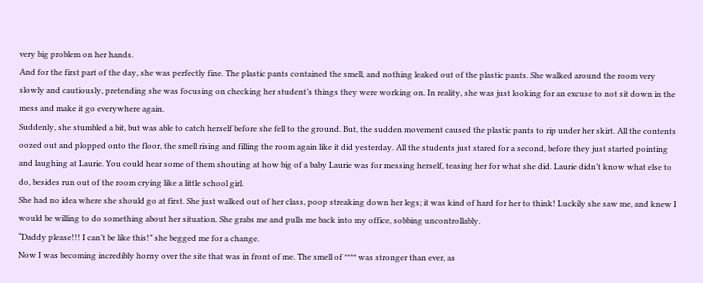very big problem on her hands.
And for the first part of the day, she was perfectly fine. The plastic pants contained the smell, and nothing leaked out of the plastic pants. She walked around the room very slowly and cautiously, pretending she was focusing on checking her student’s things they were working on. In reality, she was just looking for an excuse to not sit down in the mess and make it go everywhere again.
Suddenly, she stumbled a bit, but was able to catch herself before she fell to the ground. But, the sudden movement caused the plastic pants to rip under her skirt. All the contents oozed out and plopped onto the floor, the smell rising and filling the room again like it did yesterday. All the students just stared for a second, before they just started pointing and laughing at Laurie. You could hear some of them shouting at how big of a baby Laurie was for messing herself, teasing her for what she did. Laurie didn’t know what else to do, besides run out of the room crying like a little school girl.
She had no idea where she should go at first. She just walked out of her class, poop streaking down her legs; it was kind of hard for her to think! Luckily she saw me, and knew I would be willing to do something about her situation. She grabs me and pulls me back into my office, sobbing uncontrollably.
“Daddy please!!! I can’t be like this!” she begged me for a change.
Now I was becoming incredibly horny over the site that was in front of me. The smell of **** was stronger than ever, as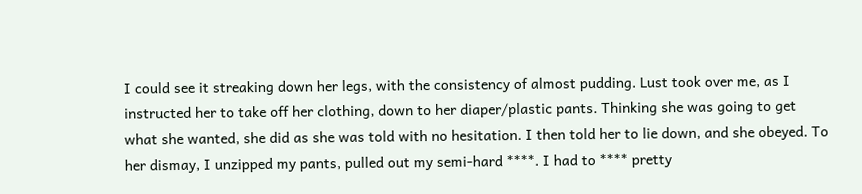I could see it streaking down her legs, with the consistency of almost pudding. Lust took over me, as I instructed her to take off her clothing, down to her diaper/plastic pants. Thinking she was going to get what she wanted, she did as she was told with no hesitation. I then told her to lie down, and she obeyed. To her dismay, I unzipped my pants, pulled out my semi-hard ****. I had to **** pretty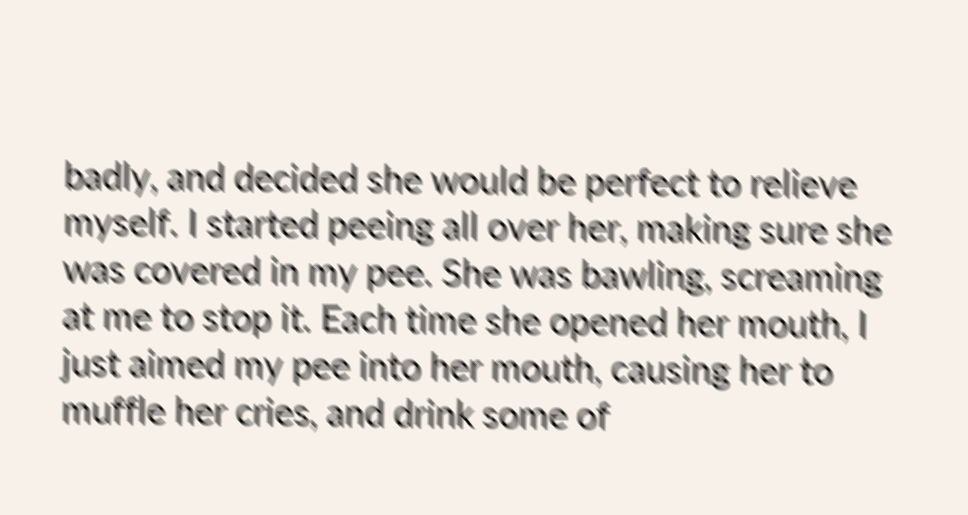badly, and decided she would be perfect to relieve myself. I started peeing all over her, making sure she was covered in my pee. She was bawling, screaming at me to stop it. Each time she opened her mouth, I just aimed my pee into her mouth, causing her to muffle her cries, and drink some of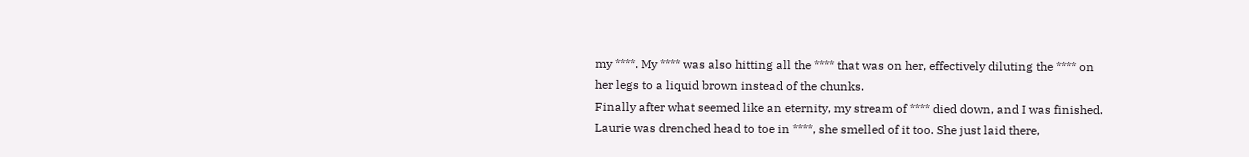my ****. My **** was also hitting all the **** that was on her, effectively diluting the **** on her legs to a liquid brown instead of the chunks.
Finally after what seemed like an eternity, my stream of **** died down, and I was finished. Laurie was drenched head to toe in ****, she smelled of it too. She just laid there,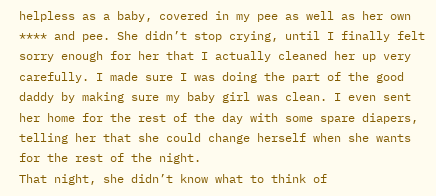helpless as a baby, covered in my pee as well as her own **** and pee. She didn’t stop crying, until I finally felt sorry enough for her that I actually cleaned her up very carefully. I made sure I was doing the part of the good daddy by making sure my baby girl was clean. I even sent her home for the rest of the day with some spare diapers, telling her that she could change herself when she wants for the rest of the night.
That night, she didn’t know what to think of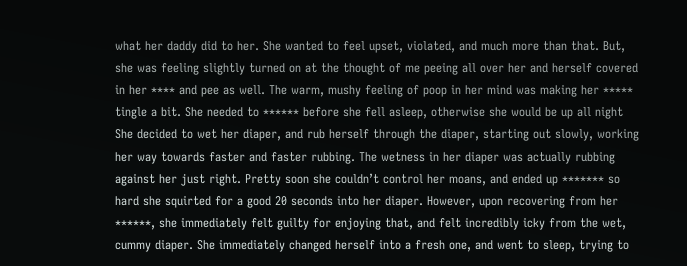what her daddy did to her. She wanted to feel upset, violated, and much more than that. But, she was feeling slightly turned on at the thought of me peeing all over her and herself covered in her **** and pee as well. The warm, mushy feeling of poop in her mind was making her ***** tingle a bit. She needed to ****** before she fell asleep, otherwise she would be up all night
She decided to wet her diaper, and rub herself through the diaper, starting out slowly, working her way towards faster and faster rubbing. The wetness in her diaper was actually rubbing against her just right. Pretty soon she couldn’t control her moans, and ended up ******* so hard she squirted for a good 20 seconds into her diaper. However, upon recovering from her ******, she immediately felt guilty for enjoying that, and felt incredibly icky from the wet, cummy diaper. She immediately changed herself into a fresh one, and went to sleep, trying to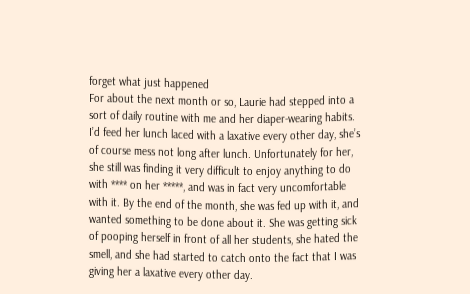forget what just happened
For about the next month or so, Laurie had stepped into a sort of daily routine with me and her diaper-wearing habits. I’d feed her lunch laced with a laxative every other day, she’s of course mess not long after lunch. Unfortunately for her, she still was finding it very difficult to enjoy anything to do with **** on her *****, and was in fact very uncomfortable with it. By the end of the month, she was fed up with it, and wanted something to be done about it. She was getting sick of pooping herself in front of all her students, she hated the smell, and she had started to catch onto the fact that I was giving her a laxative every other day.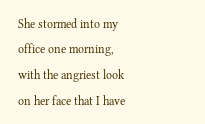She stormed into my office one morning, with the angriest look on her face that I have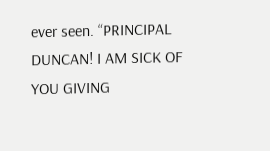ever seen. “PRINCIPAL DUNCAN! I AM SICK OF YOU GIVING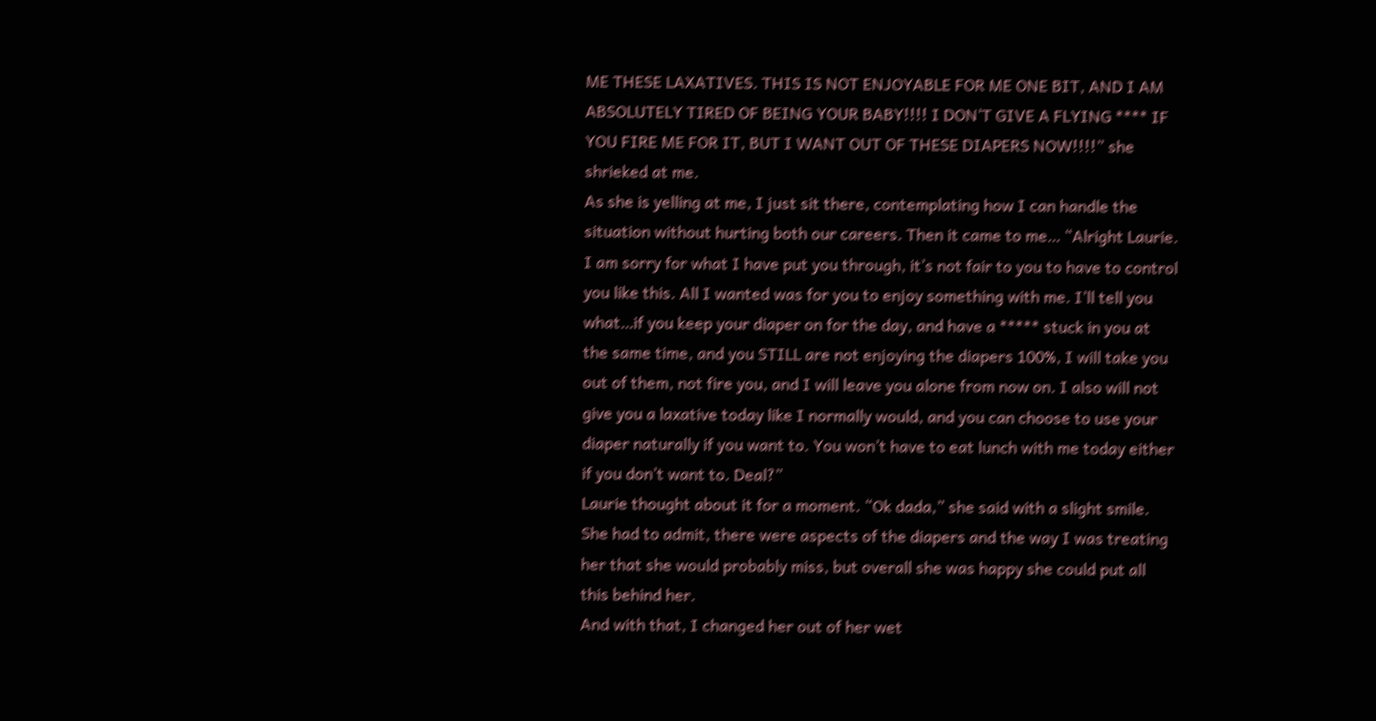ME THESE LAXATIVES. THIS IS NOT ENJOYABLE FOR ME ONE BIT, AND I AM ABSOLUTELY TIRED OF BEING YOUR BABY!!!! I DON’T GIVE A FLYING **** IF YOU FIRE ME FOR IT, BUT I WANT OUT OF THESE DIAPERS NOW!!!!” she shrieked at me.
As she is yelling at me, I just sit there, contemplating how I can handle the situation without hurting both our careers. Then it came to me… “Alright Laurie. I am sorry for what I have put you through, it’s not fair to you to have to control you like this. All I wanted was for you to enjoy something with me. I’ll tell you what…if you keep your diaper on for the day, and have a ***** stuck in you at the same time, and you STILL are not enjoying the diapers 100%, I will take you out of them, not fire you, and I will leave you alone from now on. I also will not give you a laxative today like I normally would, and you can choose to use your diaper naturally if you want to. You won’t have to eat lunch with me today either if you don’t want to. Deal?”
Laurie thought about it for a moment. “Ok dada,” she said with a slight smile. She had to admit, there were aspects of the diapers and the way I was treating her that she would probably miss, but overall she was happy she could put all this behind her.
And with that, I changed her out of her wet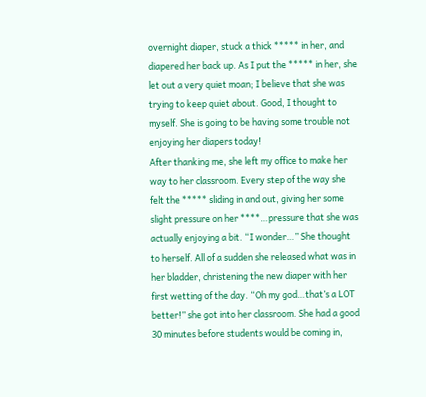overnight diaper, stuck a thick ***** in her, and diapered her back up. As I put the ***** in her, she let out a very quiet moan; I believe that she was trying to keep quiet about. Good, I thought to myself. She is going to be having some trouble not enjoying her diapers today!
After thanking me, she left my office to make her way to her classroom. Every step of the way she felt the ***** sliding in and out, giving her some slight pressure on her ****…pressure that she was actually enjoying a bit. “I wonder…” She thought to herself. All of a sudden she released what was in her bladder, christening the new diaper with her first wetting of the day. “Oh my god…that’s a LOT better!” she got into her classroom. She had a good 30 minutes before students would be coming in,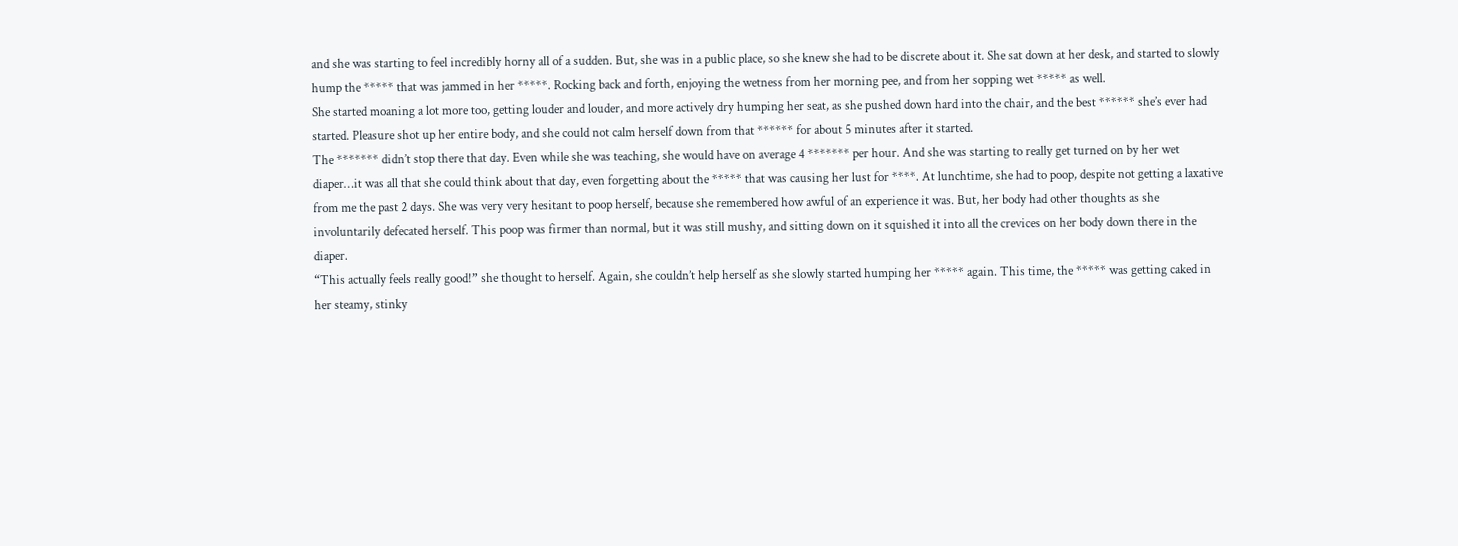and she was starting to feel incredibly horny all of a sudden. But, she was in a public place, so she knew she had to be discrete about it. She sat down at her desk, and started to slowly hump the ***** that was jammed in her *****. Rocking back and forth, enjoying the wetness from her morning pee, and from her sopping wet ***** as well.
She started moaning a lot more too, getting louder and louder, and more actively dry humping her seat, as she pushed down hard into the chair, and the best ****** she’s ever had started. Pleasure shot up her entire body, and she could not calm herself down from that ****** for about 5 minutes after it started.
The ******* didn’t stop there that day. Even while she was teaching, she would have on average 4 ******* per hour. And she was starting to really get turned on by her wet diaper…it was all that she could think about that day, even forgetting about the ***** that was causing her lust for ****. At lunchtime, she had to poop, despite not getting a laxative from me the past 2 days. She was very very hesitant to poop herself, because she remembered how awful of an experience it was. But, her body had other thoughts as she involuntarily defecated herself. This poop was firmer than normal, but it was still mushy, and sitting down on it squished it into all the crevices on her body down there in the diaper.
“This actually feels really good!” she thought to herself. Again, she couldn’t help herself as she slowly started humping her ***** again. This time, the ***** was getting caked in her steamy, stinky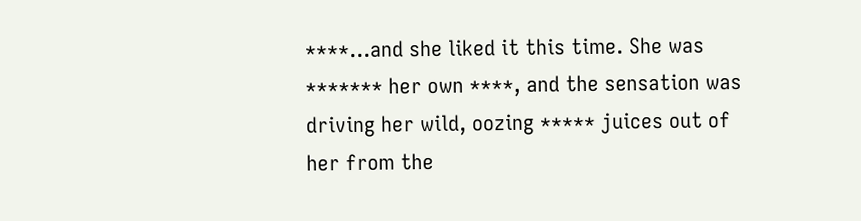****…and she liked it this time. She was ******* her own ****, and the sensation was driving her wild, oozing ***** juices out of her from the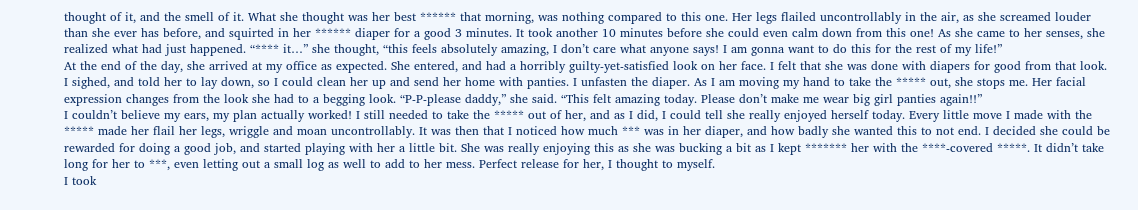thought of it, and the smell of it. What she thought was her best ****** that morning, was nothing compared to this one. Her legs flailed uncontrollably in the air, as she screamed louder than she ever has before, and squirted in her ****** diaper for a good 3 minutes. It took another 10 minutes before she could even calm down from this one! As she came to her senses, she realized what had just happened. “**** it…” she thought, “this feels absolutely amazing, I don’t care what anyone says! I am gonna want to do this for the rest of my life!”
At the end of the day, she arrived at my office as expected. She entered, and had a horribly guilty-yet-satisfied look on her face. I felt that she was done with diapers for good from that look. I sighed, and told her to lay down, so I could clean her up and send her home with panties. I unfasten the diaper. As I am moving my hand to take the ***** out, she stops me. Her facial expression changes from the look she had to a begging look. “P-P-please daddy,” she said. “This felt amazing today. Please don’t make me wear big girl panties again!!”
I couldn’t believe my ears, my plan actually worked! I still needed to take the ***** out of her, and as I did, I could tell she really enjoyed herself today. Every little move I made with the ***** made her flail her legs, wriggle and moan uncontrollably. It was then that I noticed how much *** was in her diaper, and how badly she wanted this to not end. I decided she could be rewarded for doing a good job, and started playing with her a little bit. She was really enjoying this as she was bucking a bit as I kept ******* her with the ****-covered *****. It didn’t take long for her to ***, even letting out a small log as well to add to her mess. Perfect release for her, I thought to myself.
I took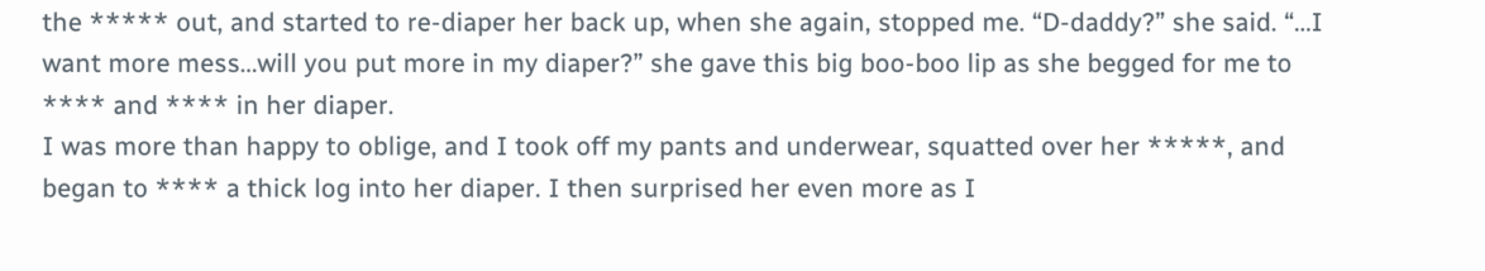the ***** out, and started to re-diaper her back up, when she again, stopped me. “D-daddy?” she said. “…I want more mess…will you put more in my diaper?” she gave this big boo-boo lip as she begged for me to **** and **** in her diaper.
I was more than happy to oblige, and I took off my pants and underwear, squatted over her *****, and began to **** a thick log into her diaper. I then surprised her even more as I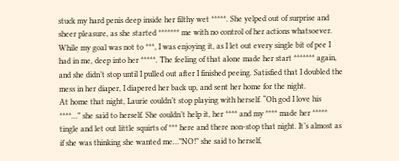stuck my hard penis deep inside her filthy wet *****. She yelped out of surprise and sheer pleasure, as she started ******* me with no control of her actions whatsoever. While my goal was not to ***, I was enjoying it, as I let out every single bit of pee I had in me, deep into her *****. The feeling of that alone made her start ******* again, and she didn’t stop until I pulled out after I finished peeing. Satisfied that I doubled the mess in her diaper, I diapered her back up, and sent her home for the night.
At home that night, Laurie couldn’t stop playing with herself. “Oh god I love his ****…” she said to herself. She couldn’t help it, her **** and my **** made her ***** tingle and let out little squirts of *** here and there non-stop that night. It’s almost as if she was thinking she wanted me…”NO!” she said to herself,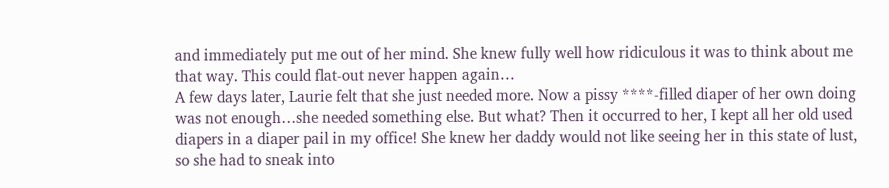and immediately put me out of her mind. She knew fully well how ridiculous it was to think about me that way. This could flat-out never happen again…
A few days later, Laurie felt that she just needed more. Now a pissy ****-filled diaper of her own doing was not enough…she needed something else. But what? Then it occurred to her, I kept all her old used diapers in a diaper pail in my office! She knew her daddy would not like seeing her in this state of lust, so she had to sneak into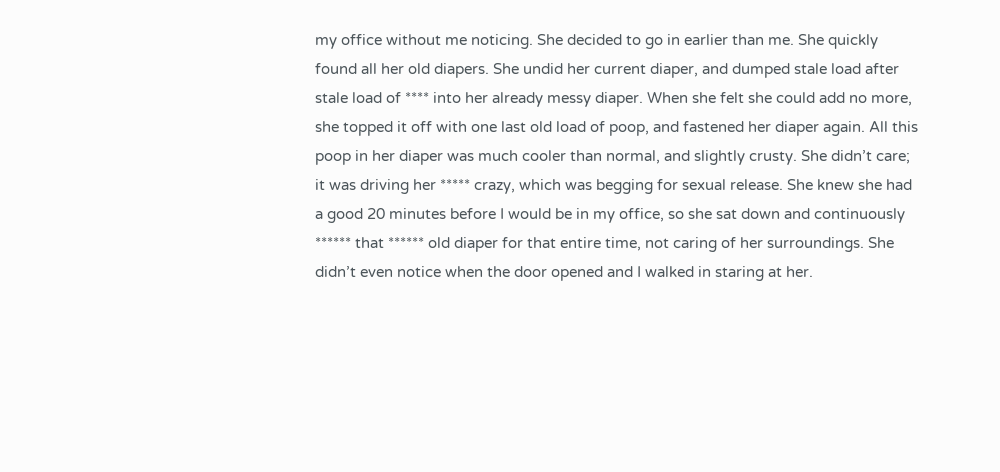my office without me noticing. She decided to go in earlier than me. She quickly found all her old diapers. She undid her current diaper, and dumped stale load after stale load of **** into her already messy diaper. When she felt she could add no more, she topped it off with one last old load of poop, and fastened her diaper again. All this poop in her diaper was much cooler than normal, and slightly crusty. She didn’t care; it was driving her ***** crazy, which was begging for sexual release. She knew she had a good 20 minutes before I would be in my office, so she sat down and continuously ****** that ****** old diaper for that entire time, not caring of her surroundings. She didn’t even notice when the door opened and I walked in staring at her.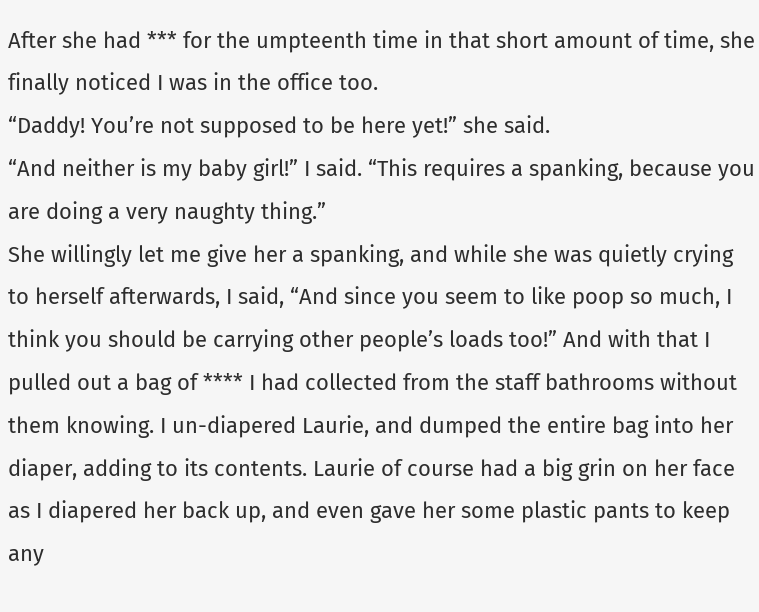After she had *** for the umpteenth time in that short amount of time, she finally noticed I was in the office too.
“Daddy! You’re not supposed to be here yet!” she said.
“And neither is my baby girl!” I said. “This requires a spanking, because you are doing a very naughty thing.”
She willingly let me give her a spanking, and while she was quietly crying to herself afterwards, I said, “And since you seem to like poop so much, I think you should be carrying other people’s loads too!” And with that I pulled out a bag of **** I had collected from the staff bathrooms without them knowing. I un-diapered Laurie, and dumped the entire bag into her diaper, adding to its contents. Laurie of course had a big grin on her face as I diapered her back up, and even gave her some plastic pants to keep any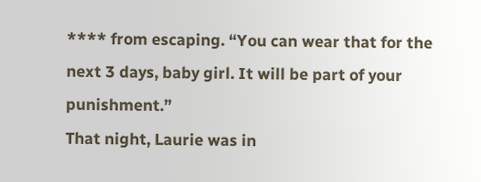**** from escaping. “You can wear that for the next 3 days, baby girl. It will be part of your punishment.”
That night, Laurie was in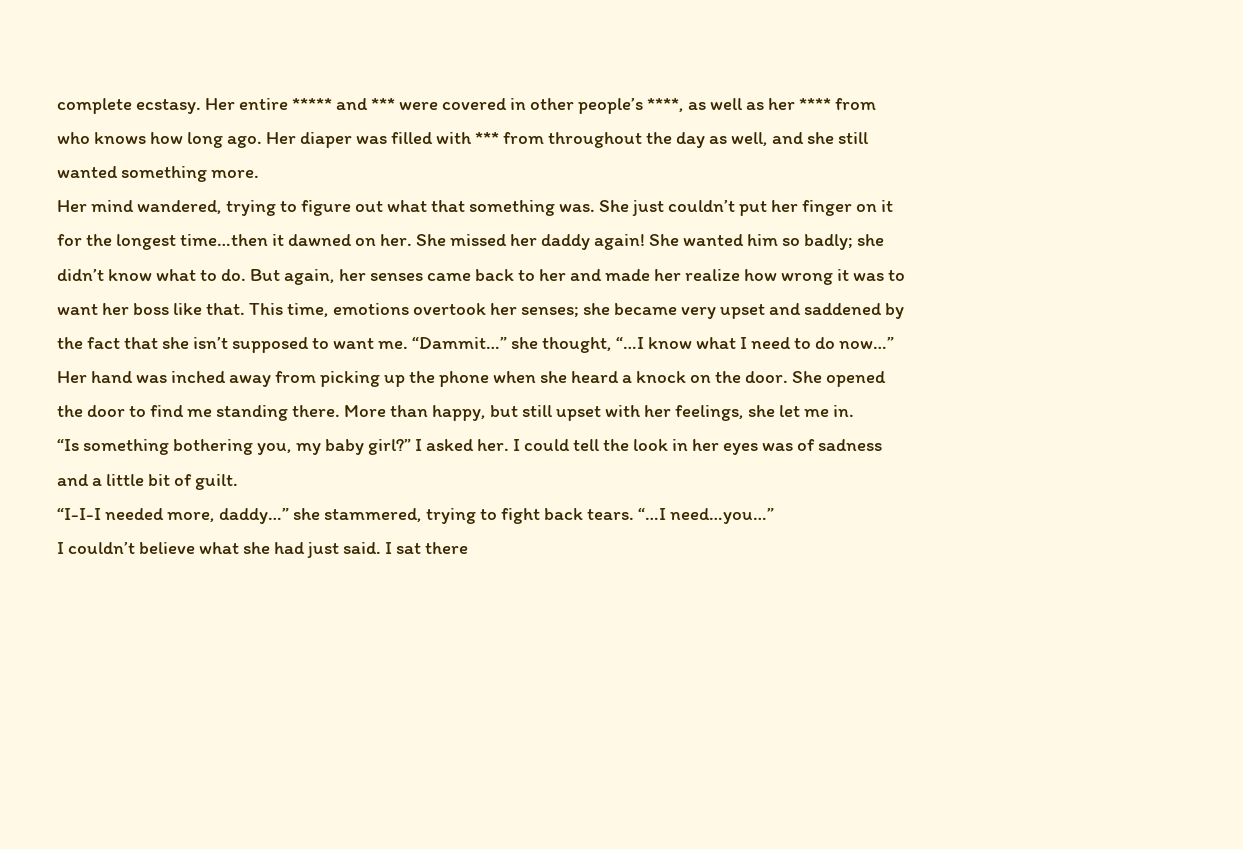complete ecstasy. Her entire ***** and *** were covered in other people’s ****, as well as her **** from who knows how long ago. Her diaper was filled with *** from throughout the day as well, and she still wanted something more.
Her mind wandered, trying to figure out what that something was. She just couldn’t put her finger on it for the longest time…then it dawned on her. She missed her daddy again! She wanted him so badly; she didn’t know what to do. But again, her senses came back to her and made her realize how wrong it was to want her boss like that. This time, emotions overtook her senses; she became very upset and saddened by the fact that she isn’t supposed to want me. “Dammit…” she thought, “…I know what I need to do now…”
Her hand was inched away from picking up the phone when she heard a knock on the door. She opened the door to find me standing there. More than happy, but still upset with her feelings, she let me in.
“Is something bothering you, my baby girl?” I asked her. I could tell the look in her eyes was of sadness and a little bit of guilt.
“I-I-I needed more, daddy…” she stammered, trying to fight back tears. “…I need…you…”
I couldn’t believe what she had just said. I sat there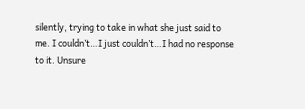silently, trying to take in what she just said to me. I couldn’t…I just couldn’t…I had no response to it. Unsure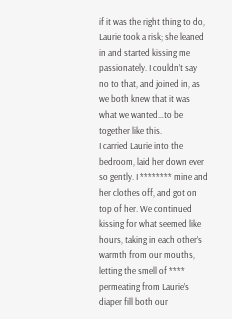if it was the right thing to do, Laurie took a risk; she leaned in and started kissing me passionately. I couldn’t say no to that, and joined in, as we both knew that it was what we wanted…to be together like this.
I carried Laurie into the bedroom, laid her down ever so gently. I ******** mine and her clothes off, and got on top of her. We continued kissing for what seemed like hours, taking in each other’s warmth from our mouths, letting the smell of **** permeating from Laurie’s diaper fill both our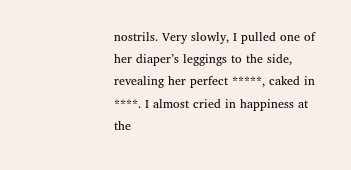nostrils. Very slowly, I pulled one of her diaper’s leggings to the side, revealing her perfect *****, caked in ****. I almost cried in happiness at the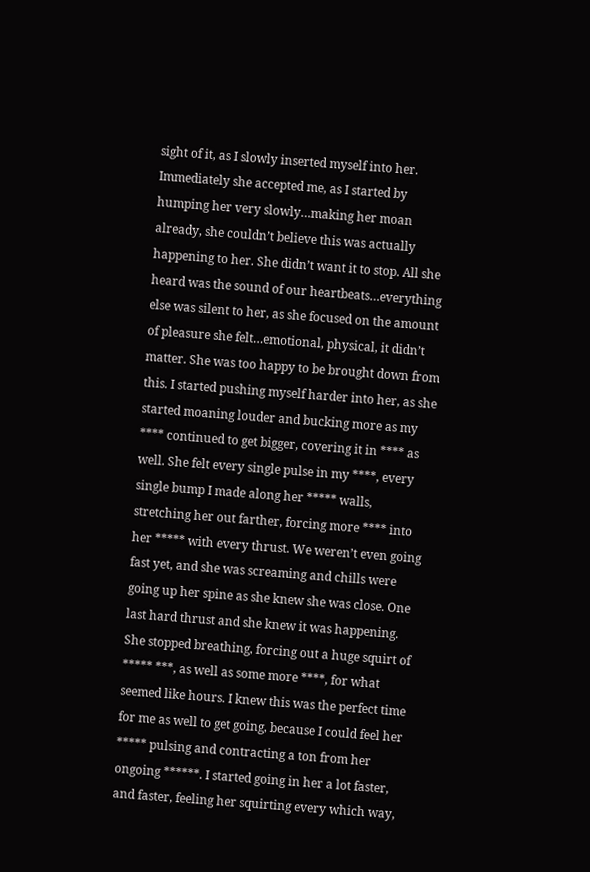sight of it, as I slowly inserted myself into her. Immediately she accepted me, as I started by humping her very slowly…making her moan already, she couldn’t believe this was actually happening to her. She didn’t want it to stop. All she heard was the sound of our heartbeats…everything else was silent to her, as she focused on the amount of pleasure she felt…emotional, physical, it didn’t matter. She was too happy to be brought down from this. I started pushing myself harder into her, as she started moaning louder and bucking more as my **** continued to get bigger, covering it in **** as well. She felt every single pulse in my ****, every single bump I made along her ***** walls, stretching her out farther, forcing more **** into her ***** with every thrust. We weren’t even going fast yet, and she was screaming and chills were going up her spine as she knew she was close. One last hard thrust and she knew it was happening. She stopped breathing, forcing out a huge squirt of ***** ***, as well as some more ****, for what seemed like hours. I knew this was the perfect time for me as well to get going, because I could feel her ***** pulsing and contracting a ton from her ongoing ******. I started going in her a lot faster, and faster, feeling her squirting every which way,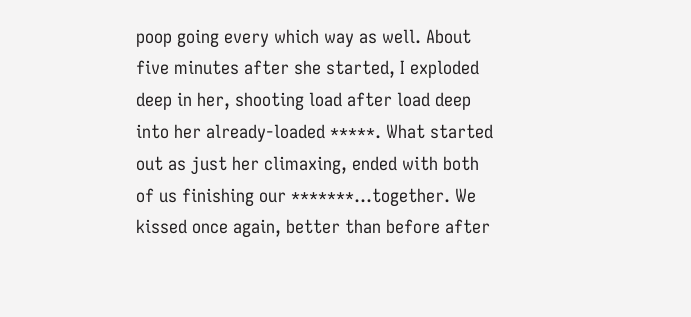poop going every which way as well. About five minutes after she started, I exploded deep in her, shooting load after load deep into her already-loaded *****. What started out as just her climaxing, ended with both of us finishing our *******…together. We kissed once again, better than before after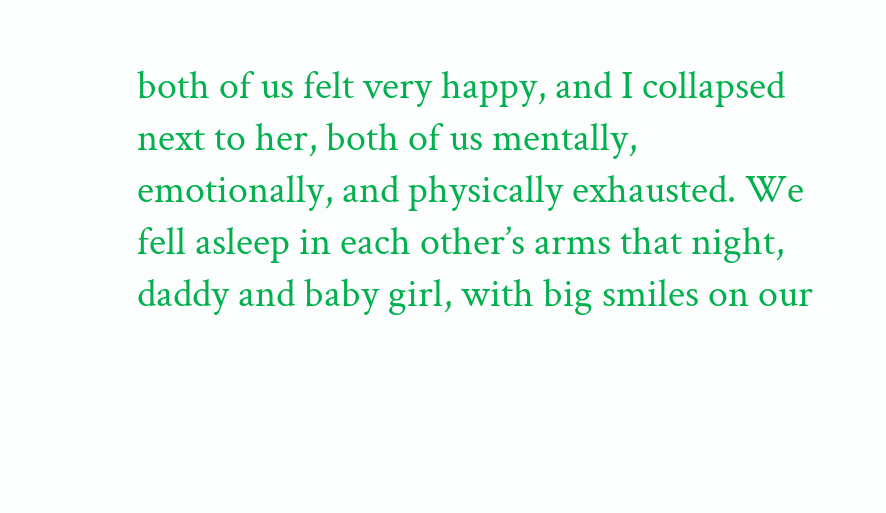both of us felt very happy, and I collapsed next to her, both of us mentally, emotionally, and physically exhausted. We fell asleep in each other’s arms that night, daddy and baby girl, with big smiles on our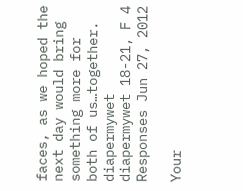faces, as we hoped the next day would bring something more for both of us…together.
diapermywet diapermywet 18-21, F 4 Responses Jun 27, 2012

Your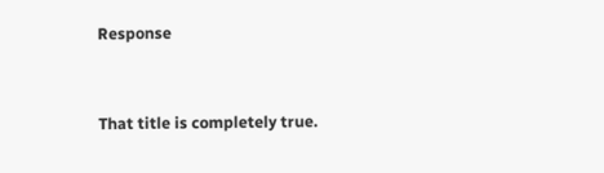Response


That title is completely true.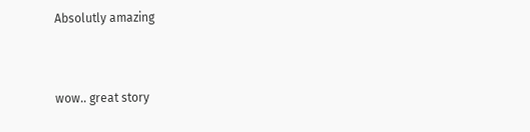Absolutly amazing


wow.. great story